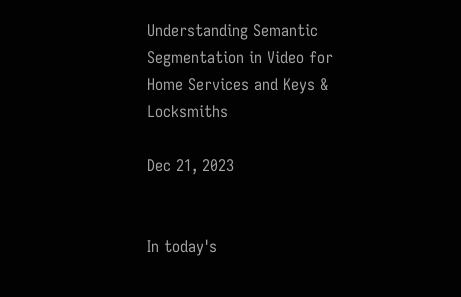Understanding Semantic Segmentation in Video for Home Services and Keys & Locksmiths

Dec 21, 2023


In today's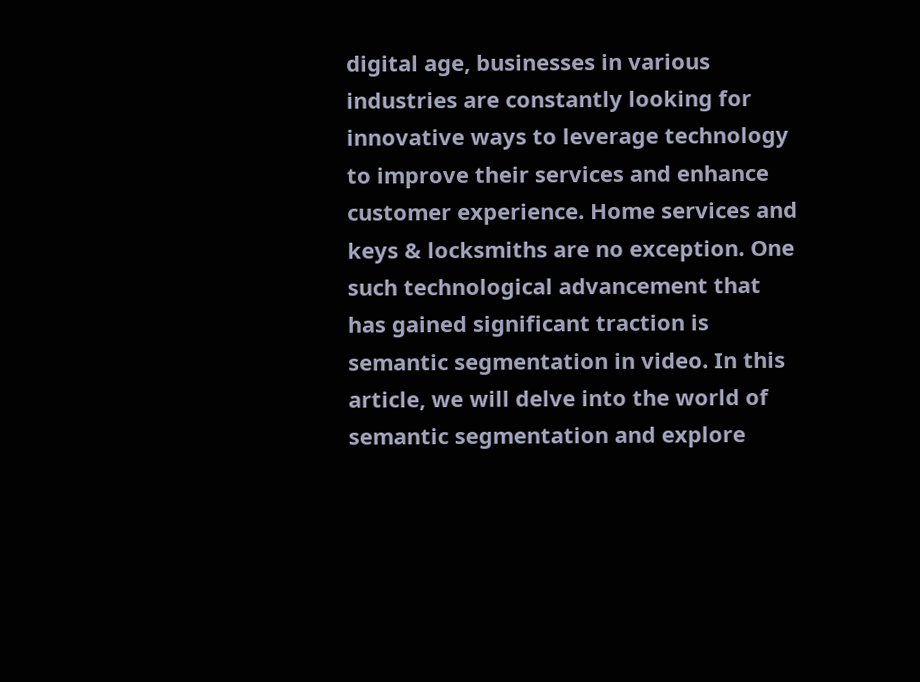digital age, businesses in various industries are constantly looking for innovative ways to leverage technology to improve their services and enhance customer experience. Home services and keys & locksmiths are no exception. One such technological advancement that has gained significant traction is semantic segmentation in video. In this article, we will delve into the world of semantic segmentation and explore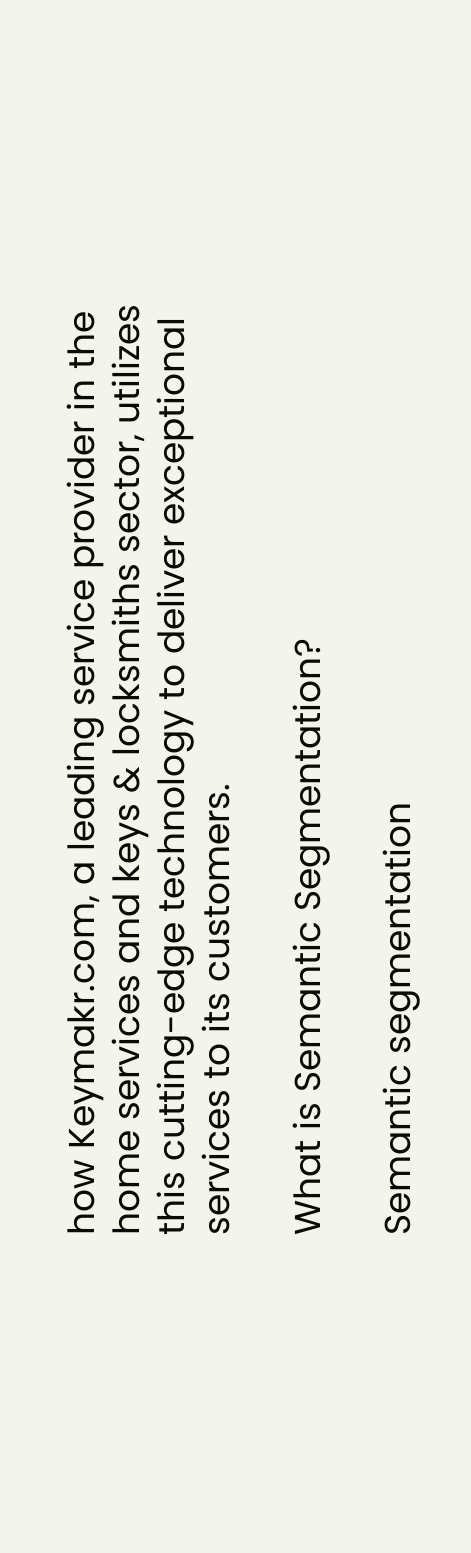how Keymakr.com, a leading service provider in the home services and keys & locksmiths sector, utilizes this cutting-edge technology to deliver exceptional services to its customers.

What is Semantic Segmentation?

Semantic segmentation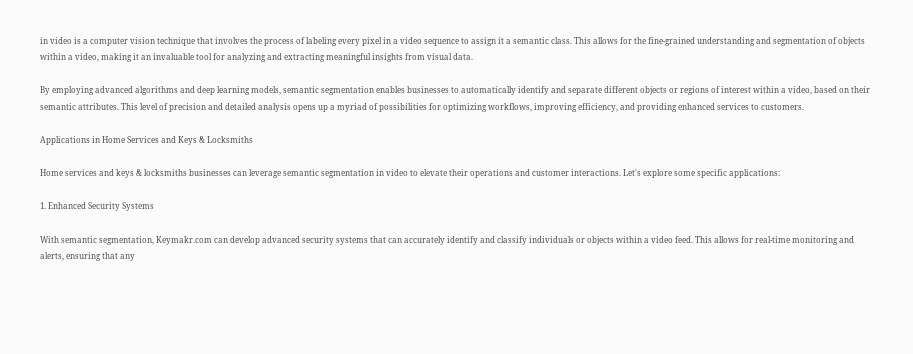in video is a computer vision technique that involves the process of labeling every pixel in a video sequence to assign it a semantic class. This allows for the fine-grained understanding and segmentation of objects within a video, making it an invaluable tool for analyzing and extracting meaningful insights from visual data.

By employing advanced algorithms and deep learning models, semantic segmentation enables businesses to automatically identify and separate different objects or regions of interest within a video, based on their semantic attributes. This level of precision and detailed analysis opens up a myriad of possibilities for optimizing workflows, improving efficiency, and providing enhanced services to customers.

Applications in Home Services and Keys & Locksmiths

Home services and keys & locksmiths businesses can leverage semantic segmentation in video to elevate their operations and customer interactions. Let's explore some specific applications:

1. Enhanced Security Systems

With semantic segmentation, Keymakr.com can develop advanced security systems that can accurately identify and classify individuals or objects within a video feed. This allows for real-time monitoring and alerts, ensuring that any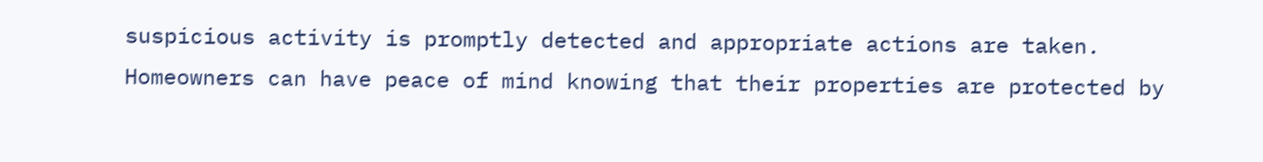suspicious activity is promptly detected and appropriate actions are taken. Homeowners can have peace of mind knowing that their properties are protected by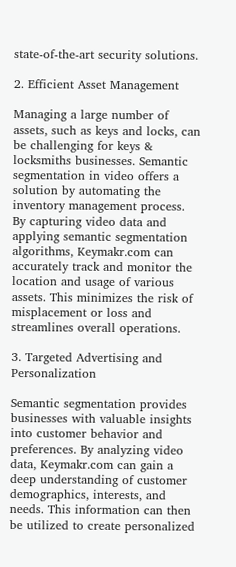state-of-the-art security solutions.

2. Efficient Asset Management

Managing a large number of assets, such as keys and locks, can be challenging for keys & locksmiths businesses. Semantic segmentation in video offers a solution by automating the inventory management process. By capturing video data and applying semantic segmentation algorithms, Keymakr.com can accurately track and monitor the location and usage of various assets. This minimizes the risk of misplacement or loss and streamlines overall operations.

3. Targeted Advertising and Personalization

Semantic segmentation provides businesses with valuable insights into customer behavior and preferences. By analyzing video data, Keymakr.com can gain a deep understanding of customer demographics, interests, and needs. This information can then be utilized to create personalized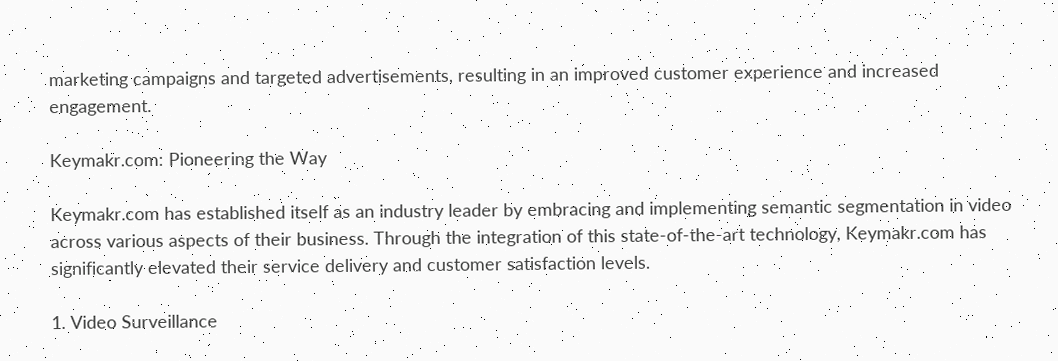marketing campaigns and targeted advertisements, resulting in an improved customer experience and increased engagement.

Keymakr.com: Pioneering the Way

Keymakr.com has established itself as an industry leader by embracing and implementing semantic segmentation in video across various aspects of their business. Through the integration of this state-of-the-art technology, Keymakr.com has significantly elevated their service delivery and customer satisfaction levels.

1. Video Surveillance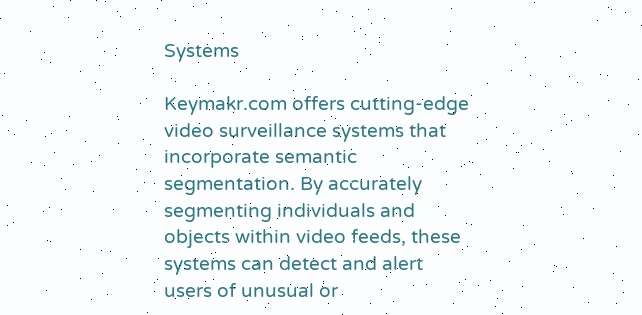Systems

Keymakr.com offers cutting-edge video surveillance systems that incorporate semantic segmentation. By accurately segmenting individuals and objects within video feeds, these systems can detect and alert users of unusual or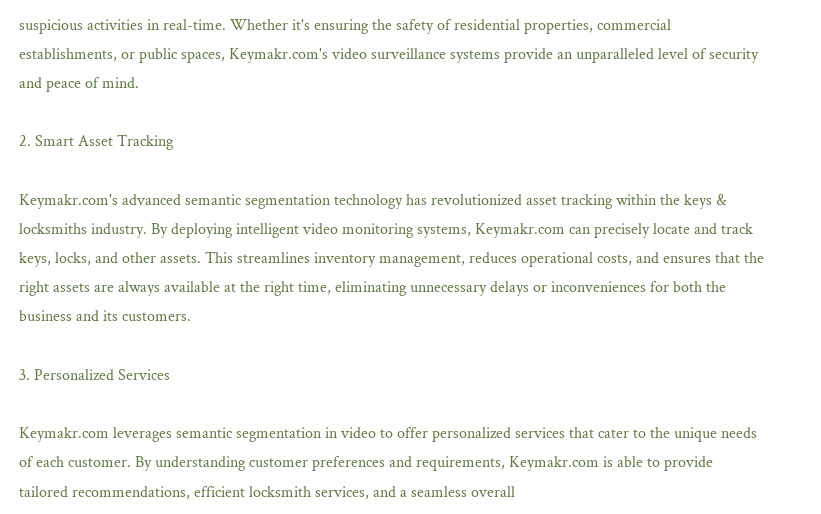suspicious activities in real-time. Whether it's ensuring the safety of residential properties, commercial establishments, or public spaces, Keymakr.com's video surveillance systems provide an unparalleled level of security and peace of mind.

2. Smart Asset Tracking

Keymakr.com's advanced semantic segmentation technology has revolutionized asset tracking within the keys & locksmiths industry. By deploying intelligent video monitoring systems, Keymakr.com can precisely locate and track keys, locks, and other assets. This streamlines inventory management, reduces operational costs, and ensures that the right assets are always available at the right time, eliminating unnecessary delays or inconveniences for both the business and its customers.

3. Personalized Services

Keymakr.com leverages semantic segmentation in video to offer personalized services that cater to the unique needs of each customer. By understanding customer preferences and requirements, Keymakr.com is able to provide tailored recommendations, efficient locksmith services, and a seamless overall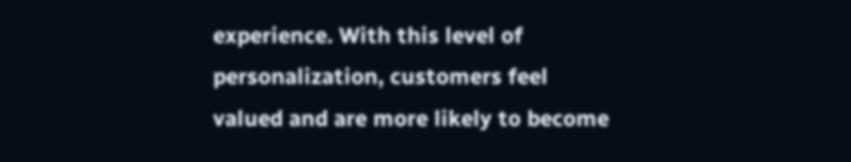experience. With this level of personalization, customers feel valued and are more likely to become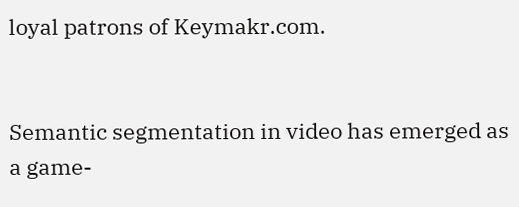loyal patrons of Keymakr.com.


Semantic segmentation in video has emerged as a game-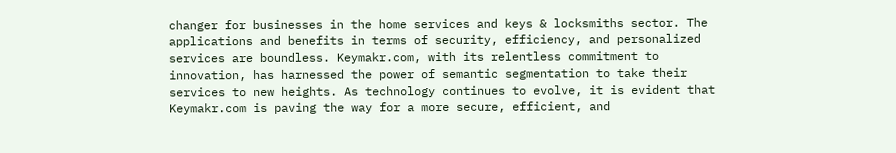changer for businesses in the home services and keys & locksmiths sector. The applications and benefits in terms of security, efficiency, and personalized services are boundless. Keymakr.com, with its relentless commitment to innovation, has harnessed the power of semantic segmentation to take their services to new heights. As technology continues to evolve, it is evident that Keymakr.com is paving the way for a more secure, efficient, and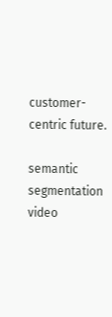customer-centric future.

semantic segmentation video